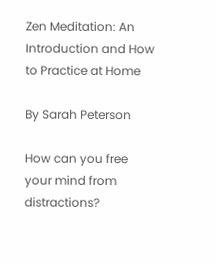Zen Meditation: An Introduction and How to Practice at Home

By Sarah Peterson

How can you free your mind from distractions?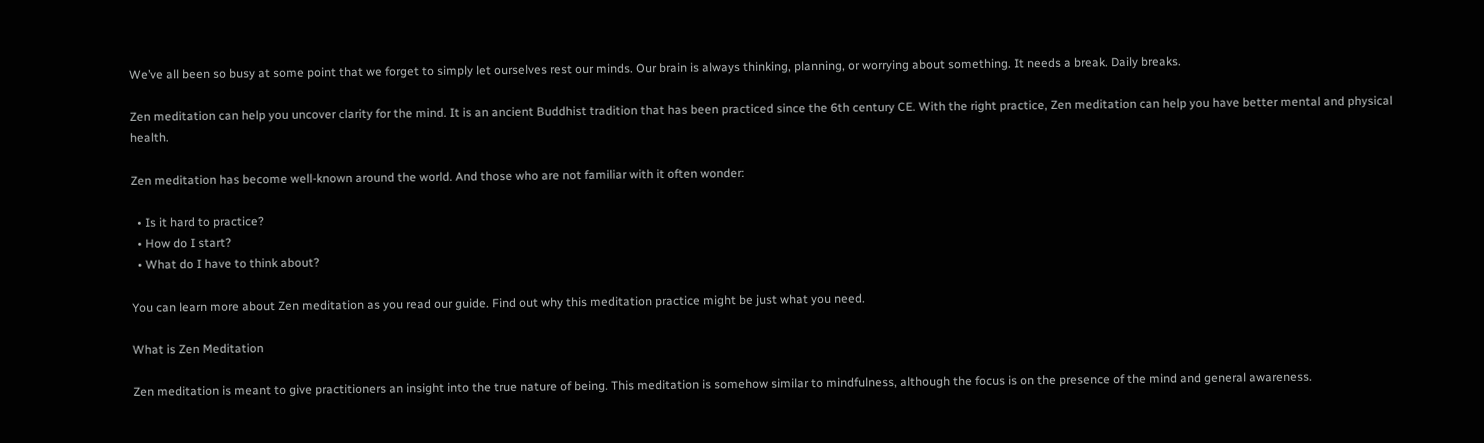We’ve all been so busy at some point that we forget to simply let ourselves rest our minds. Our brain is always thinking, planning, or worrying about something. It needs a break. Daily breaks.

Zen meditation can help you uncover clarity for the mind. It is an ancient Buddhist tradition that has been practiced since the 6th century CE. With the right practice, Zen meditation can help you have better mental and physical health.

Zen meditation has become well-known around the world. And those who are not familiar with it often wonder:

  • Is it hard to practice?
  • How do I start?
  • What do I have to think about?

You can learn more about Zen meditation as you read our guide. Find out why this meditation practice might be just what you need.

What is Zen Meditation

Zen meditation is meant to give practitioners an insight into the true nature of being. This meditation is somehow similar to mindfulness, although the focus is on the presence of the mind and general awareness.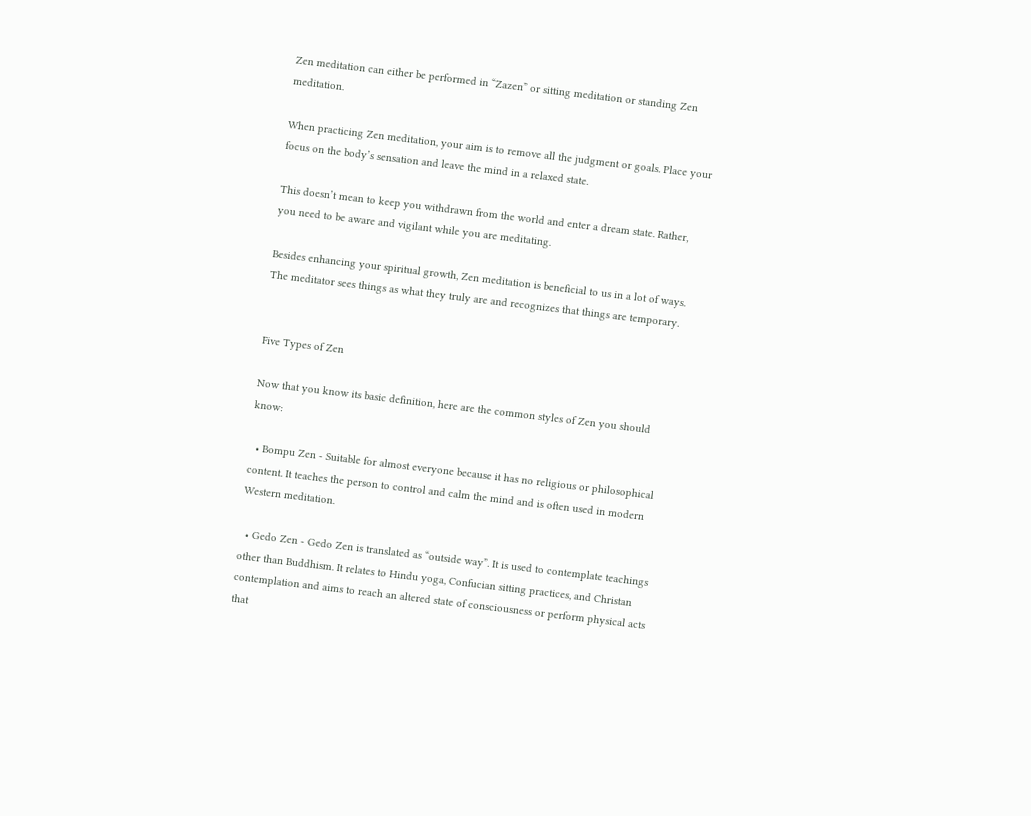Zen meditation can either be performed in “Zazen” or sitting meditation or standing Zen meditation.

When practicing Zen meditation, your aim is to remove all the judgment or goals. Place your focus on the body’s sensation and leave the mind in a relaxed state.

This doesn’t mean to keep you withdrawn from the world and enter a dream state. Rather, you need to be aware and vigilant while you are meditating.

Besides enhancing your spiritual growth, Zen meditation is beneficial to us in a lot of ways. The meditator sees things as what they truly are and recognizes that things are temporary.


Five Types of Zen

Now that you know its basic definition, here are the common styles of Zen you should know:

  • Bompu Zen - Suitable for almost everyone because it has no religious or philosophical content. It teaches the person to control and calm the mind and is often used in modern Western meditation.

  • Gedo Zen - Gedo Zen is translated as “outside way”. It is used to contemplate teachings other than Buddhism. It relates to Hindu yoga, Confucian sitting practices, and Christan contemplation and aims to reach an altered state of consciousness or perform physical acts that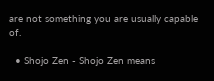are not something you are usually capable of.

  • Shojo Zen - Shojo Zen means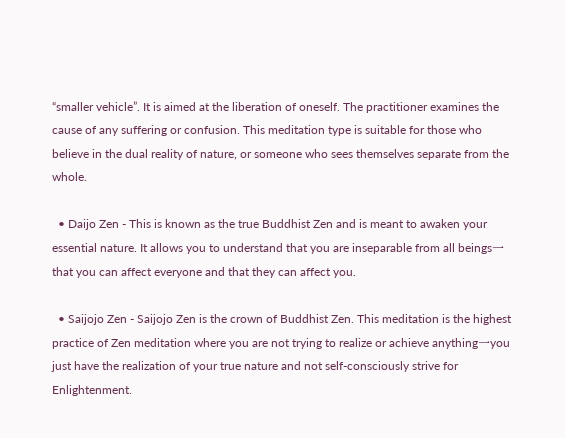“smaller vehicle”. It is aimed at the liberation of oneself. The practitioner examines the cause of any suffering or confusion. This meditation type is suitable for those who believe in the dual reality of nature, or someone who sees themselves separate from the whole.

  • Daijo Zen - This is known as the true Buddhist Zen and is meant to awaken your essential nature. It allows you to understand that you are inseparable from all beings一that you can affect everyone and that they can affect you.

  • Saijojo Zen - Saijojo Zen is the crown of Buddhist Zen. This meditation is the highest practice of Zen meditation where you are not trying to realize or achieve anything一you just have the realization of your true nature and not self-consciously strive for Enlightenment.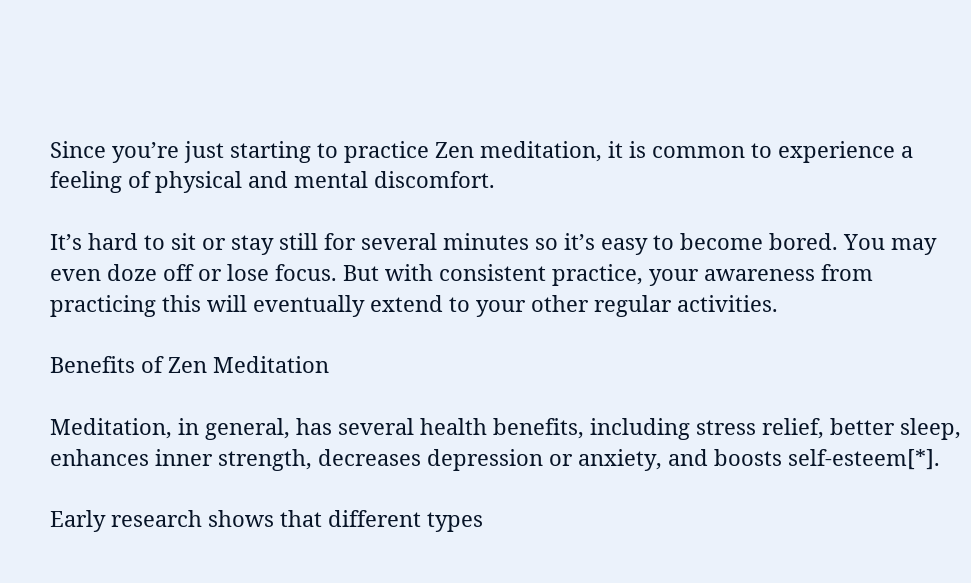Since you’re just starting to practice Zen meditation, it is common to experience a feeling of physical and mental discomfort.

It’s hard to sit or stay still for several minutes so it’s easy to become bored. You may even doze off or lose focus. But with consistent practice, your awareness from practicing this will eventually extend to your other regular activities.

Benefits of Zen Meditation

Meditation, in general, has several health benefits, including stress relief, better sleep, enhances inner strength, decreases depression or anxiety, and boosts self-esteem[*].

Early research shows that different types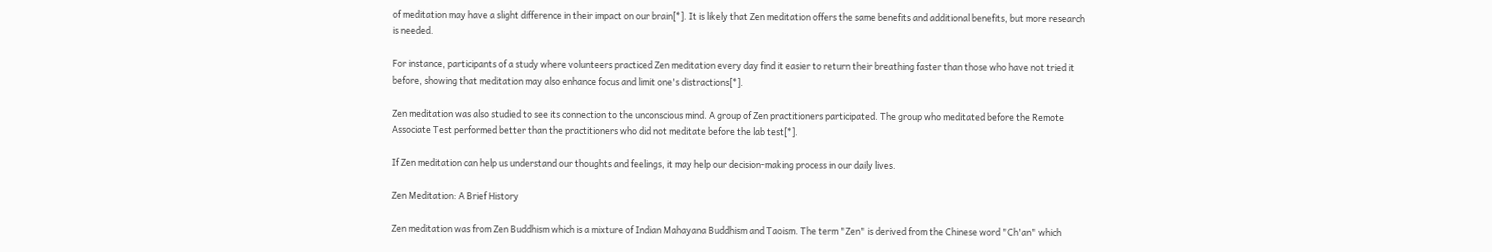of meditation may have a slight difference in their impact on our brain[*]. It is likely that Zen meditation offers the same benefits and additional benefits, but more research is needed.

For instance, participants of a study where volunteers practiced Zen meditation every day find it easier to return their breathing faster than those who have not tried it before, showing that meditation may also enhance focus and limit one's distractions[*].

Zen meditation was also studied to see its connection to the unconscious mind. A group of Zen practitioners participated. The group who meditated before the Remote Associate Test performed better than the practitioners who did not meditate before the lab test[*].

If Zen meditation can help us understand our thoughts and feelings, it may help our decision-making process in our daily lives.

Zen Meditation: A Brief History

Zen meditation was from Zen Buddhism which is a mixture of Indian Mahayana Buddhism and Taoism. The term "Zen" is derived from the Chinese word "Ch'an" which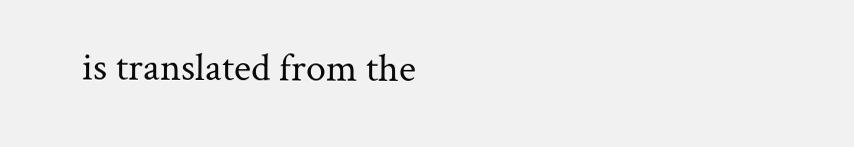is translated from the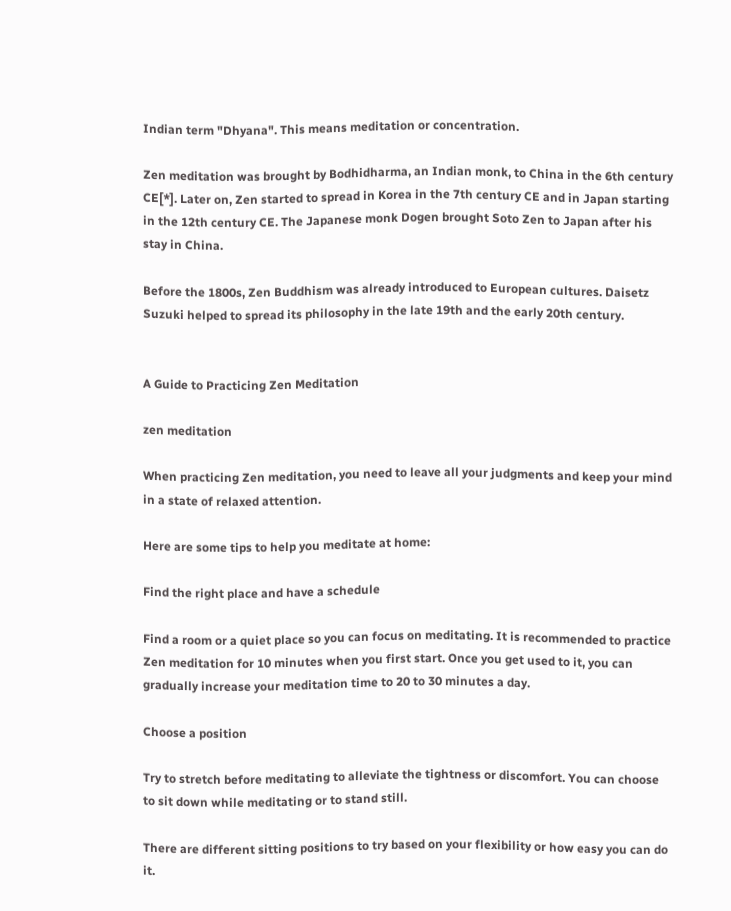Indian term "Dhyana". This means meditation or concentration.

Zen meditation was brought by Bodhidharma, an Indian monk, to China in the 6th century CE[*]. Later on, Zen started to spread in Korea in the 7th century CE and in Japan starting in the 12th century CE. The Japanese monk Dogen brought Soto Zen to Japan after his stay in China.

Before the 1800s, Zen Buddhism was already introduced to European cultures. Daisetz Suzuki helped to spread its philosophy in the late 19th and the early 20th century.


A Guide to Practicing Zen Meditation

zen meditation

When practicing Zen meditation, you need to leave all your judgments and keep your mind in a state of relaxed attention.

Here are some tips to help you meditate at home:

Find the right place and have a schedule

Find a room or a quiet place so you can focus on meditating. It is recommended to practice Zen meditation for 10 minutes when you first start. Once you get used to it, you can gradually increase your meditation time to 20 to 30 minutes a day.

Choose a position

Try to stretch before meditating to alleviate the tightness or discomfort. You can choose to sit down while meditating or to stand still.

There are different sitting positions to try based on your flexibility or how easy you can do it.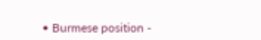• Burmese position -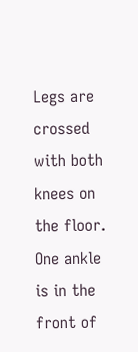Legs are crossed with both knees on the floor. One ankle is in the front of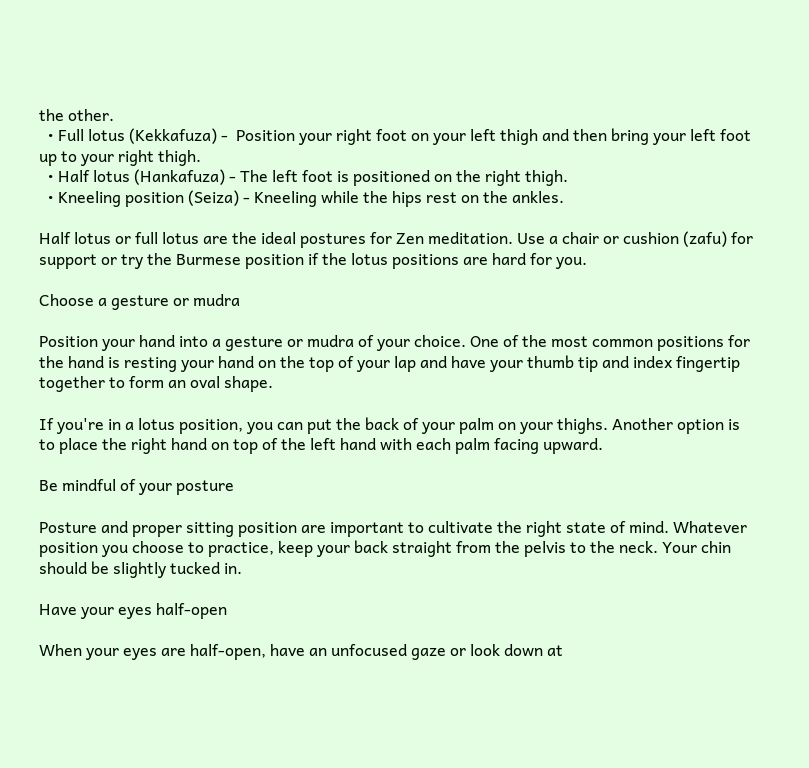the other.
  • Full lotus (Kekkafuza) -  Position your right foot on your left thigh and then bring your left foot up to your right thigh.
  • Half lotus (Hankafuza) - The left foot is positioned on the right thigh.
  • Kneeling position (Seiza) - Kneeling while the hips rest on the ankles.

Half lotus or full lotus are the ideal postures for Zen meditation. Use a chair or cushion (zafu) for support or try the Burmese position if the lotus positions are hard for you.

Choose a gesture or mudra

Position your hand into a gesture or mudra of your choice. One of the most common positions for the hand is resting your hand on the top of your lap and have your thumb tip and index fingertip together to form an oval shape.

If you're in a lotus position, you can put the back of your palm on your thighs. Another option is to place the right hand on top of the left hand with each palm facing upward.

Be mindful of your posture

Posture and proper sitting position are important to cultivate the right state of mind. Whatever position you choose to practice, keep your back straight from the pelvis to the neck. Your chin should be slightly tucked in.

Have your eyes half-open

When your eyes are half-open, have an unfocused gaze or look down at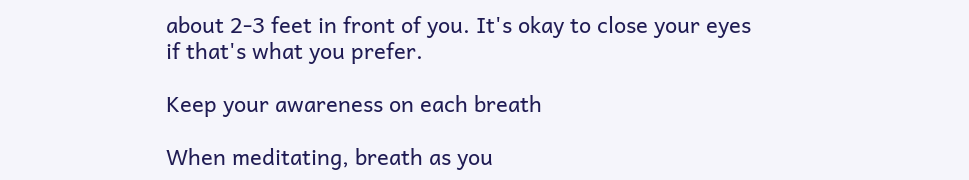about 2-3 feet in front of you. It's okay to close your eyes if that's what you prefer.

Keep your awareness on each breath

When meditating, breath as you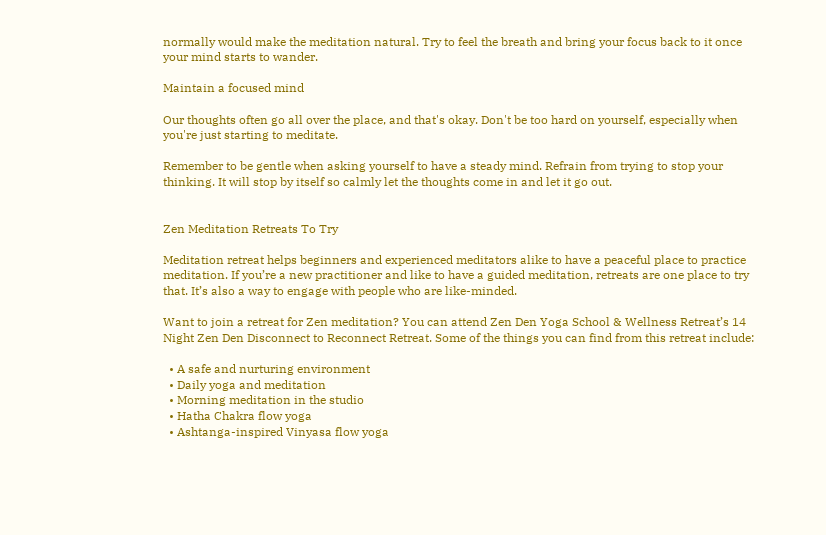normally would make the meditation natural. Try to feel the breath and bring your focus back to it once your mind starts to wander.

Maintain a focused mind

Our thoughts often go all over the place, and that's okay. Don't be too hard on yourself, especially when you're just starting to meditate.

Remember to be gentle when asking yourself to have a steady mind. Refrain from trying to stop your thinking. It will stop by itself so calmly let the thoughts come in and let it go out.


Zen Meditation Retreats To Try

Meditation retreat helps beginners and experienced meditators alike to have a peaceful place to practice meditation. If you’re a new practitioner and like to have a guided meditation, retreats are one place to try that. It’s also a way to engage with people who are like-minded.

Want to join a retreat for Zen meditation? You can attend Zen Den Yoga School & Wellness Retreat’s 14 Night Zen Den Disconnect to Reconnect Retreat. Some of the things you can find from this retreat include:

  • A safe and nurturing environment
  • Daily yoga and meditation
  • Morning meditation in the studio
  • Hatha Chakra flow yoga
  • Ashtanga-inspired Vinyasa flow yoga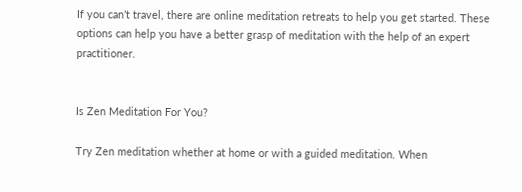If you can’t travel, there are online meditation retreats to help you get started. These options can help you have a better grasp of meditation with the help of an expert practitioner.


Is Zen Meditation For You?

Try Zen meditation whether at home or with a guided meditation. When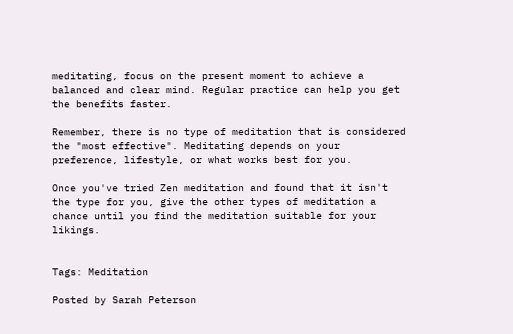meditating, focus on the present moment to achieve a balanced and clear mind. Regular practice can help you get the benefits faster.

Remember, there is no type of meditation that is considered the "most effective". Meditating depends on your preference, lifestyle, or what works best for you.

Once you've tried Zen meditation and found that it isn't the type for you, give the other types of meditation a chance until you find the meditation suitable for your likings.


Tags: Meditation

Posted by Sarah Peterson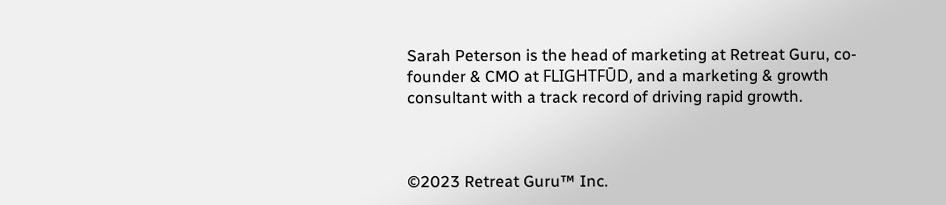Sarah Peterson is the head of marketing at Retreat Guru, co-founder & CMO at FLIGHTFŪD, and a marketing & growth consultant with a track record of driving rapid growth.



©2023 Retreat Guru™ Inc.